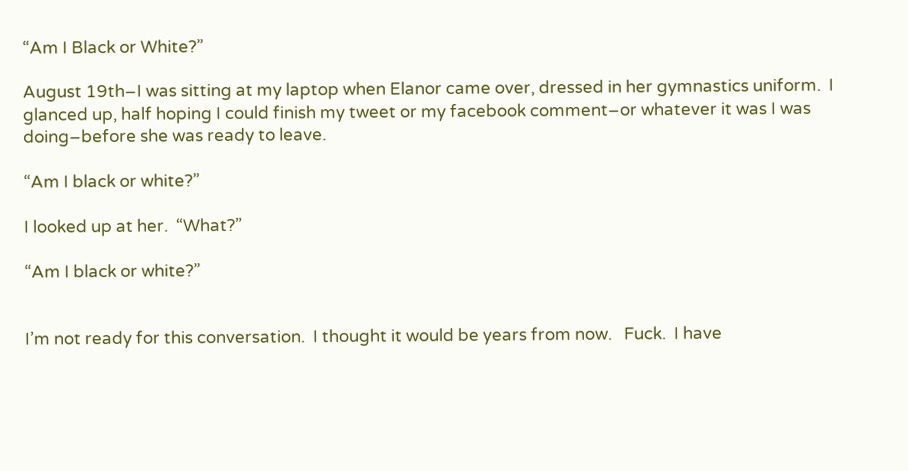“Am I Black or White?”

August 19th–I was sitting at my laptop when Elanor came over, dressed in her gymnastics uniform.  I glanced up, half hoping I could finish my tweet or my facebook comment–or whatever it was I was doing–before she was ready to leave.

“Am I black or white?”

I looked up at her.  “What?”

“Am I black or white?”


I’m not ready for this conversation.  I thought it would be years from now.   Fuck.  I have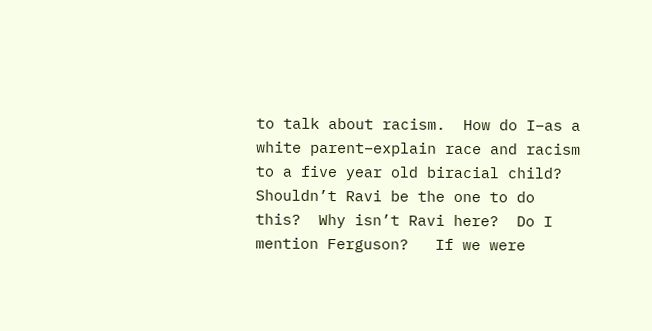to talk about racism.  How do I–as a white parent–explain race and racism to a five year old biracial child?  Shouldn’t Ravi be the one to do this?  Why isn’t Ravi here?  Do I mention Ferguson?   If we were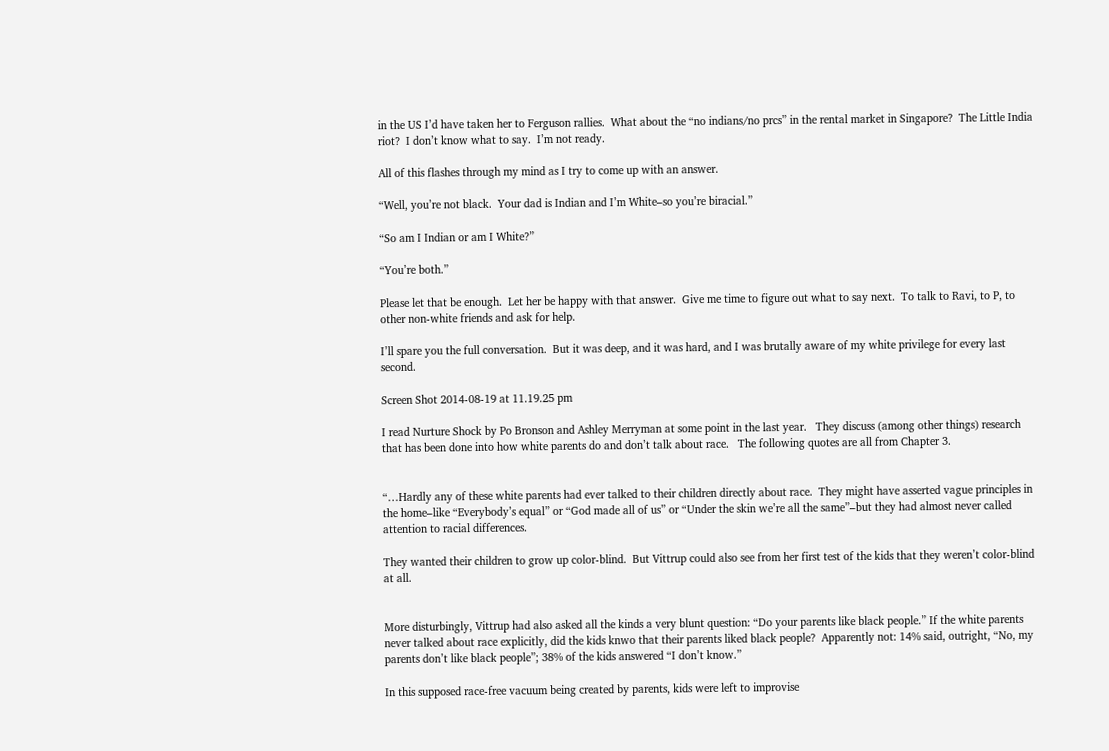in the US I’d have taken her to Ferguson rallies.  What about the “no indians/no prcs” in the rental market in Singapore?  The Little India riot?  I don’t know what to say.  I’m not ready.

All of this flashes through my mind as I try to come up with an answer.

“Well, you’re not black.  Your dad is Indian and I’m White–so you’re biracial.”

“So am I Indian or am I White?”

“You’re both.”

Please let that be enough.  Let her be happy with that answer.  Give me time to figure out what to say next.  To talk to Ravi, to P, to other non-white friends and ask for help.

I’ll spare you the full conversation.  But it was deep, and it was hard, and I was brutally aware of my white privilege for every last second.

Screen Shot 2014-08-19 at 11.19.25 pm

I read Nurture Shock by Po Bronson and Ashley Merryman at some point in the last year.   They discuss (among other things) research that has been done into how white parents do and don’t talk about race.   The following quotes are all from Chapter 3.


“…Hardly any of these white parents had ever talked to their children directly about race.  They might have asserted vague principles in the home–like “Everybody’s equal” or “God made all of us” or “Under the skin we’re all the same”–but they had almost never called attention to racial differences.

They wanted their children to grow up color-blind.  But Vittrup could also see from her first test of the kids that they weren’t color-blind at all.


More disturbingly, Vittrup had also asked all the kinds a very blunt question: “Do your parents like black people.” If the white parents never talked about race explicitly, did the kids knwo that their parents liked black people?  Apparently not: 14% said, outright, “No, my parents don’t like black people”; 38% of the kids answered “I don’t know.”

In this supposed race-free vacuum being created by parents, kids were left to improvise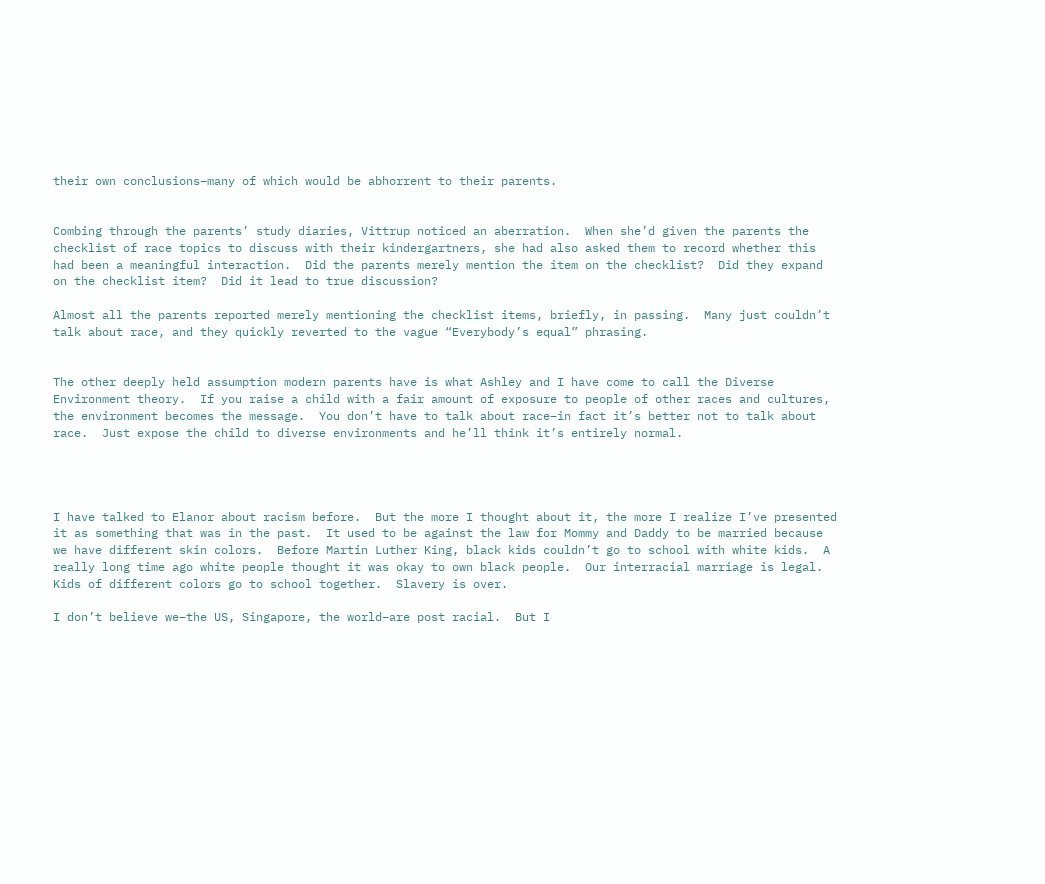their own conclusions–many of which would be abhorrent to their parents.


Combing through the parents’ study diaries, Vittrup noticed an aberration.  When she’d given the parents the checklist of race topics to discuss with their kindergartners, she had also asked them to record whether this had been a meaningful interaction.  Did the parents merely mention the item on the checklist?  Did they expand on the checklist item?  Did it lead to true discussion?

Almost all the parents reported merely mentioning the checklist items, briefly, in passing.  Many just couldn’t talk about race, and they quickly reverted to the vague “Everybody’s equal” phrasing.


The other deeply held assumption modern parents have is what Ashley and I have come to call the Diverse Environment theory.  If you raise a child with a fair amount of exposure to people of other races and cultures, the environment becomes the message.  You don’t have to talk about race–in fact it’s better not to talk about race.  Just expose the child to diverse environments and he’ll think it’s entirely normal.




I have talked to Elanor about racism before.  But the more I thought about it, the more I realize I’ve presented it as something that was in the past.  It used to be against the law for Mommy and Daddy to be married because we have different skin colors.  Before Martin Luther King, black kids couldn’t go to school with white kids.  A really long time ago white people thought it was okay to own black people.  Our interracial marriage is legal.  Kids of different colors go to school together.  Slavery is over.

I don’t believe we–the US, Singapore, the world–are post racial.  But I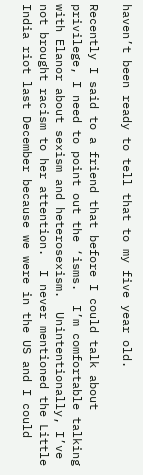haven’t been ready to tell that to my five year old.

Recently I said to a friend that before I could talk about privilege, I need to point out the ‘isms.  I’m comfortable talking with Elanor about sexism and heterosexism.  Unintentionally, I’ve not brought racism to her attention.  I never mentioned the Little India riot last December because we were in the US and I could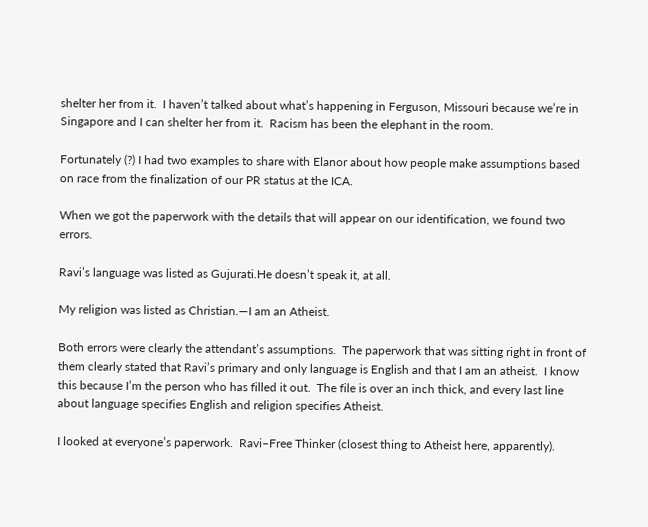shelter her from it.  I haven’t talked about what’s happening in Ferguson, Missouri because we’re in Singapore and I can shelter her from it.  Racism has been the elephant in the room.

Fortunately (?) I had two examples to share with Elanor about how people make assumptions based on race from the finalization of our PR status at the ICA.

When we got the paperwork with the details that will appear on our identification, we found two errors.

Ravi’s language was listed as Gujurati.He doesn’t speak it, at all.

My religion was listed as Christian.—I am an Atheist.

Both errors were clearly the attendant’s assumptions.  The paperwork that was sitting right in front of them clearly stated that Ravi’s primary and only language is English and that I am an atheist.  I know this because I’m the person who has filled it out.  The file is over an inch thick, and every last line about language specifies English and religion specifies Atheist.

I looked at everyone’s paperwork.  Ravi–Free Thinker (closest thing to Atheist here, apparently).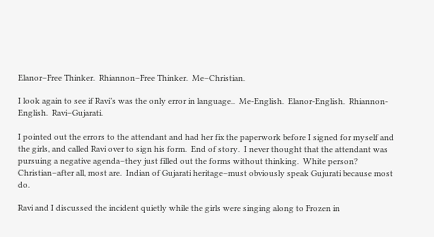Elanor–Free Thinker.  Rhiannon–Free Thinker.  Me–Christian.

I look again to see if Ravi’s was the only error in language..  Me-English.  Elanor-English.  Rhiannon-English.  Ravi–Gujarati.

I pointed out the errors to the attendant and had her fix the paperwork before I signed for myself and the girls, and called Ravi over to sign his form.  End of story.  I never thought that the attendant was pursuing a negative agenda–they just filled out the forms without thinking.  White person?  Christian–after all, most are.  Indian of Gujarati heritage–must obviously speak Gujurati because most do.

Ravi and I discussed the incident quietly while the girls were singing along to Frozen in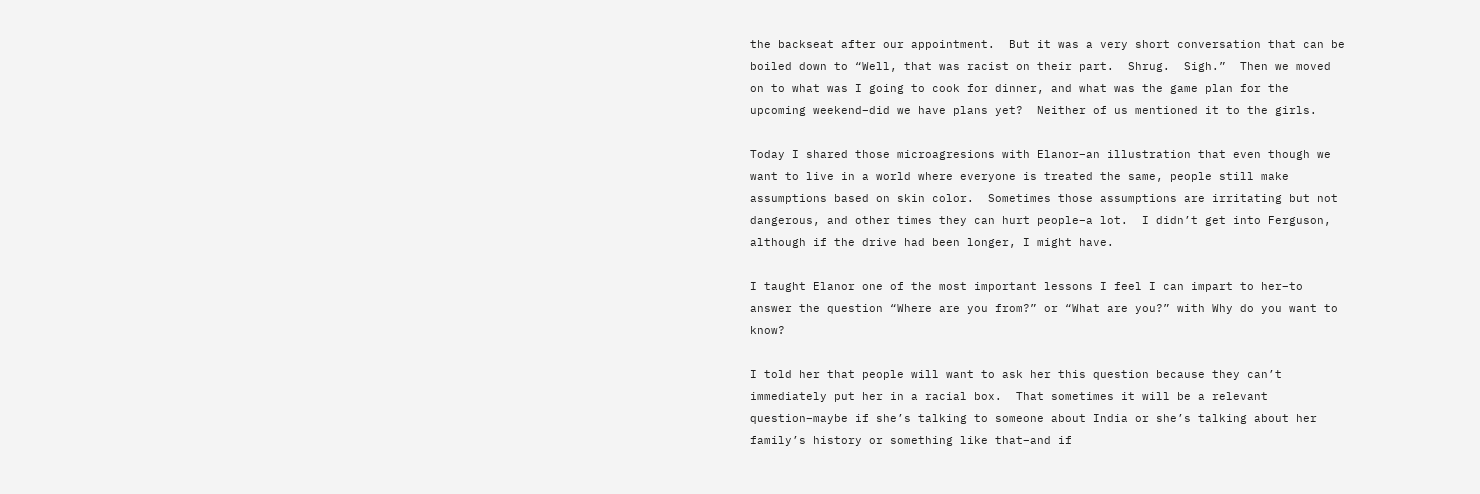the backseat after our appointment.  But it was a very short conversation that can be boiled down to “Well, that was racist on their part.  Shrug.  Sigh.”  Then we moved on to what was I going to cook for dinner, and what was the game plan for the upcoming weekend–did we have plans yet?  Neither of us mentioned it to the girls.

Today I shared those microagresions with Elanor–an illustration that even though we want to live in a world where everyone is treated the same, people still make assumptions based on skin color.  Sometimes those assumptions are irritating but not dangerous, and other times they can hurt people–a lot.  I didn’t get into Ferguson, although if the drive had been longer, I might have.

I taught Elanor one of the most important lessons I feel I can impart to her–to answer the question “Where are you from?” or “What are you?” with Why do you want to know?

I told her that people will want to ask her this question because they can’t immediately put her in a racial box.  That sometimes it will be a relevant question–maybe if she’s talking to someone about India or she’s talking about her family’s history or something like that–and if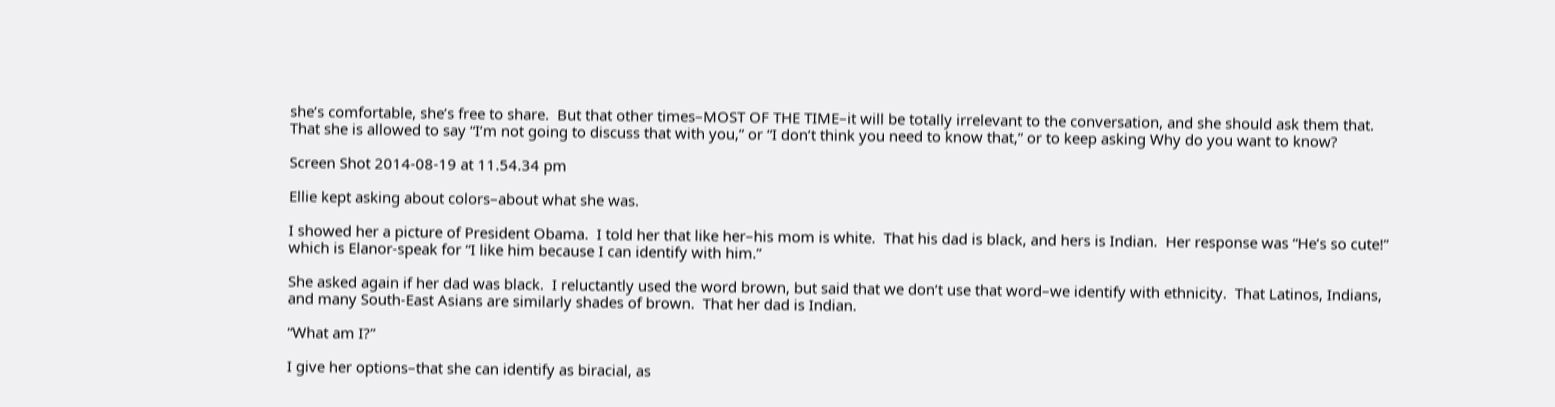she’s comfortable, she’s free to share.  But that other times–MOST OF THE TIME–it will be totally irrelevant to the conversation, and she should ask them that.  That she is allowed to say “I’m not going to discuss that with you,” or “I don’t think you need to know that,” or to keep asking Why do you want to know?

Screen Shot 2014-08-19 at 11.54.34 pm

Ellie kept asking about colors–about what she was.

I showed her a picture of President Obama.  I told her that like her–his mom is white.  That his dad is black, and hers is Indian.  Her response was “He’s so cute!” which is Elanor-speak for “I like him because I can identify with him.”

She asked again if her dad was black.  I reluctantly used the word brown, but said that we don’t use that word–we identify with ethnicity.  That Latinos, Indians, and many South-East Asians are similarly shades of brown.  That her dad is Indian.

“What am I?”

I give her options–that she can identify as biracial, as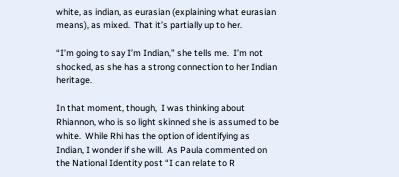white, as indian, as eurasian (explaining what eurasian means), as mixed.  That it’s partially up to her.

“I’m going to say I’m Indian,” she tells me.  I’m not shocked, as she has a strong connection to her Indian heritage.

In that moment, though,  I was thinking about Rhiannon, who is so light skinned she is assumed to be white.  While Rhi has the option of identifying as Indian, I wonder if she will.  As Paula commented on the National Identity post “I can relate to R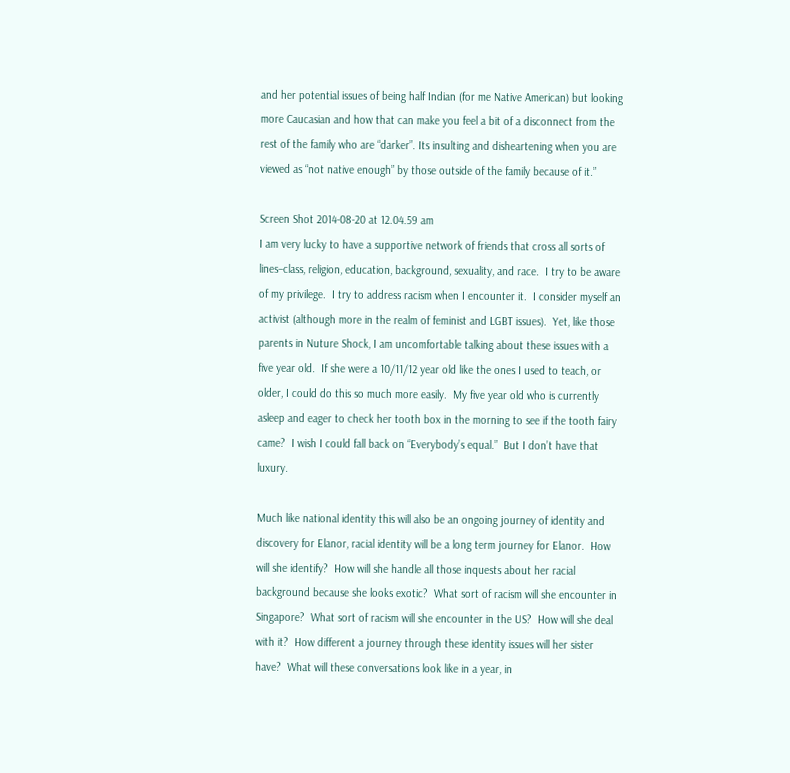and her potential issues of being half Indian (for me Native American) but looking more Caucasian and how that can make you feel a bit of a disconnect from the rest of the family who are “darker”. Its insulting and disheartening when you are viewed as “not native enough” by those outside of the family because of it.”

Screen Shot 2014-08-20 at 12.04.59 am
I am very lucky to have a supportive network of friends that cross all sorts of lines–class, religion, education, background, sexuality, and race.  I try to be aware of my privilege.  I try to address racism when I encounter it.  I consider myself an activist (although more in the realm of feminist and LGBT issues).  Yet, like those parents in Nuture Shock, I am uncomfortable talking about these issues with a five year old.  If she were a 10/11/12 year old like the ones I used to teach, or older, I could do this so much more easily.  My five year old who is currently asleep and eager to check her tooth box in the morning to see if the tooth fairy came?  I wish I could fall back on “Everybody’s equal.”  But I don’t have that luxury.

Much like national identity this will also be an ongoing journey of identity and discovery for Elanor, racial identity will be a long term journey for Elanor.  How will she identify?  How will she handle all those inquests about her racial background because she looks exotic?  What sort of racism will she encounter in Singapore?  What sort of racism will she encounter in the US?  How will she deal with it?  How different a journey through these identity issues will her sister have?  What will these conversations look like in a year, in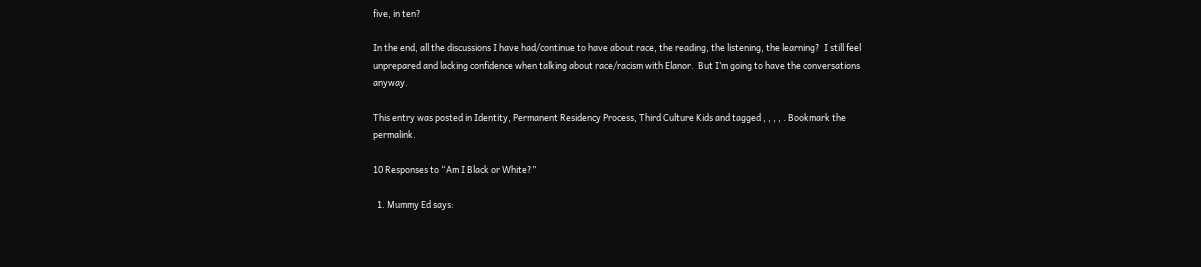five, in ten?

In the end, all the discussions I have had/continue to have about race, the reading, the listening, the learning?  I still feel unprepared and lacking confidence when talking about race/racism with Elanor.  But I’m going to have the conversations anyway.

This entry was posted in Identity, Permanent Residency Process, Third Culture Kids and tagged , , , , . Bookmark the permalink.

10 Responses to “Am I Black or White?”

  1. Mummy Ed says: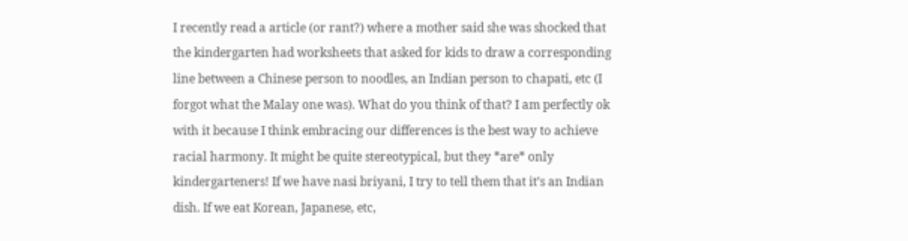I recently read a article (or rant?) where a mother said she was shocked that the kindergarten had worksheets that asked for kids to draw a corresponding line between a Chinese person to noodles, an Indian person to chapati, etc (I forgot what the Malay one was). What do you think of that? I am perfectly ok with it because I think embracing our differences is the best way to achieve racial harmony. It might be quite stereotypical, but they *are* only kindergarteners! If we have nasi briyani, I try to tell them that it’s an Indian dish. If we eat Korean, Japanese, etc,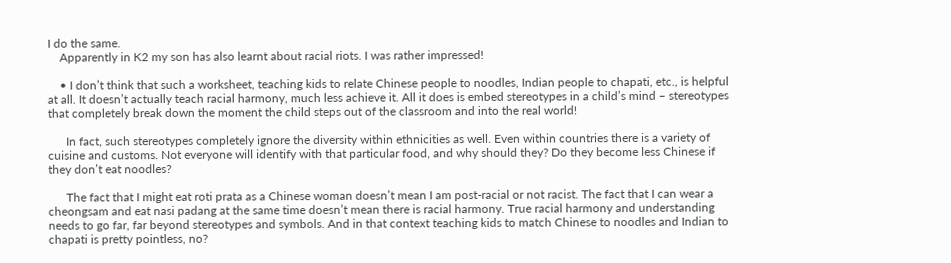I do the same.
    Apparently in K2 my son has also learnt about racial riots. I was rather impressed!

    • I don’t think that such a worksheet, teaching kids to relate Chinese people to noodles, Indian people to chapati, etc., is helpful at all. It doesn’t actually teach racial harmony, much less achieve it. All it does is embed stereotypes in a child’s mind – stereotypes that completely break down the moment the child steps out of the classroom and into the real world!

      In fact, such stereotypes completely ignore the diversity within ethnicities as well. Even within countries there is a variety of cuisine and customs. Not everyone will identify with that particular food, and why should they? Do they become less Chinese if they don’t eat noodles?

      The fact that I might eat roti prata as a Chinese woman doesn’t mean I am post-racial or not racist. The fact that I can wear a cheongsam and eat nasi padang at the same time doesn’t mean there is racial harmony. True racial harmony and understanding needs to go far, far beyond stereotypes and symbols. And in that context teaching kids to match Chinese to noodles and Indian to chapati is pretty pointless, no?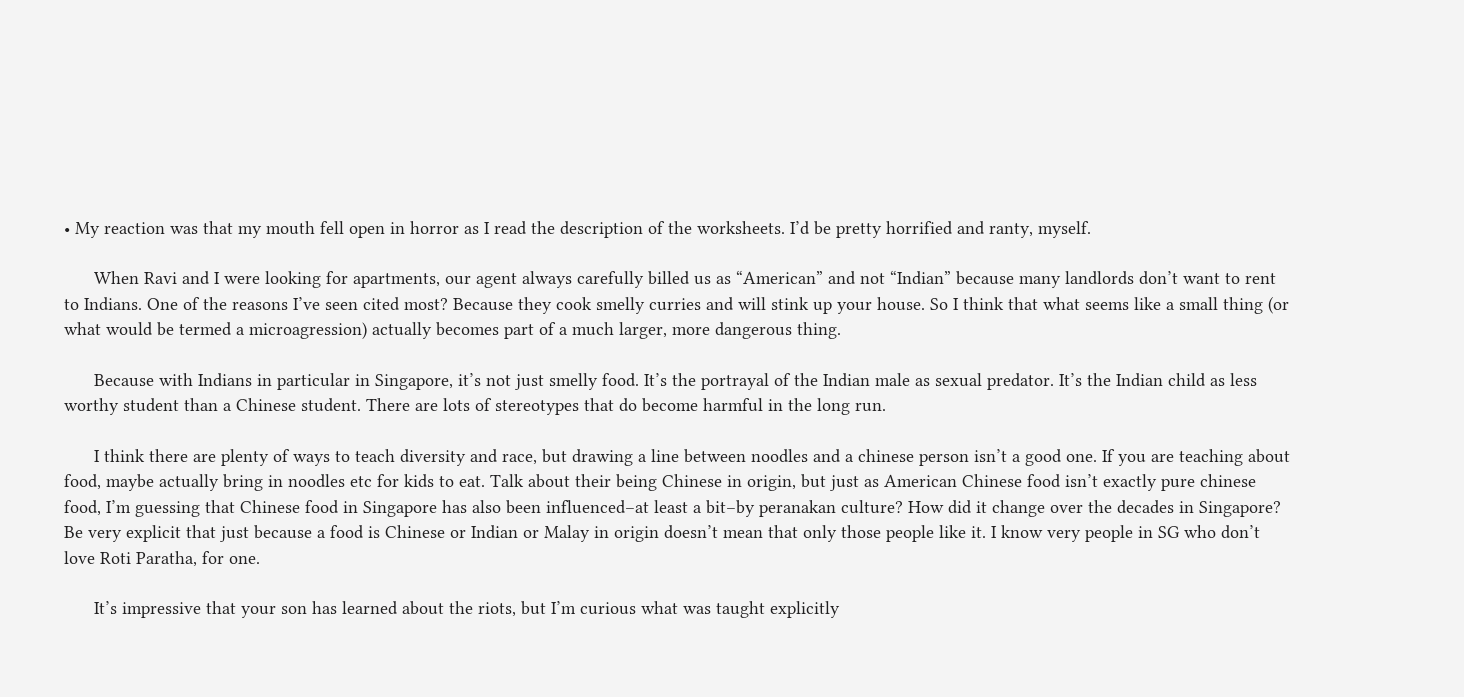• My reaction was that my mouth fell open in horror as I read the description of the worksheets. I’d be pretty horrified and ranty, myself.

      When Ravi and I were looking for apartments, our agent always carefully billed us as “American” and not “Indian” because many landlords don’t want to rent to Indians. One of the reasons I’ve seen cited most? Because they cook smelly curries and will stink up your house. So I think that what seems like a small thing (or what would be termed a microagression) actually becomes part of a much larger, more dangerous thing.

      Because with Indians in particular in Singapore, it’s not just smelly food. It’s the portrayal of the Indian male as sexual predator. It’s the Indian child as less worthy student than a Chinese student. There are lots of stereotypes that do become harmful in the long run.

      I think there are plenty of ways to teach diversity and race, but drawing a line between noodles and a chinese person isn’t a good one. If you are teaching about food, maybe actually bring in noodles etc for kids to eat. Talk about their being Chinese in origin, but just as American Chinese food isn’t exactly pure chinese food, I’m guessing that Chinese food in Singapore has also been influenced–at least a bit–by peranakan culture? How did it change over the decades in Singapore? Be very explicit that just because a food is Chinese or Indian or Malay in origin doesn’t mean that only those people like it. I know very people in SG who don’t love Roti Paratha, for one.

      It’s impressive that your son has learned about the riots, but I’m curious what was taught explicitly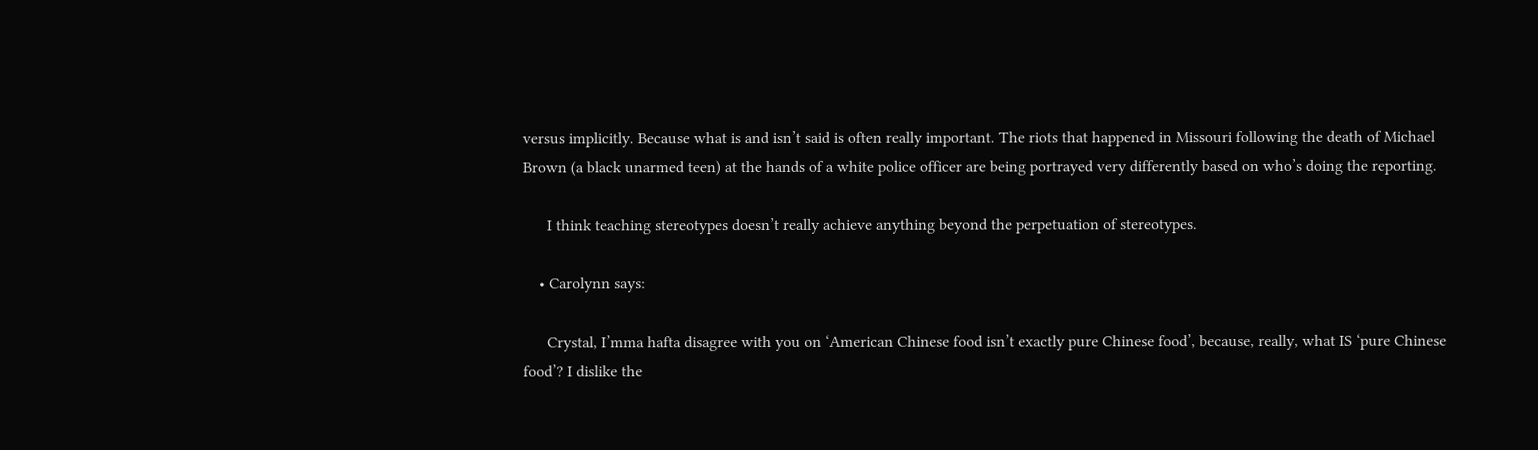versus implicitly. Because what is and isn’t said is often really important. The riots that happened in Missouri following the death of Michael Brown (a black unarmed teen) at the hands of a white police officer are being portrayed very differently based on who’s doing the reporting.

      I think teaching stereotypes doesn’t really achieve anything beyond the perpetuation of stereotypes.

    • Carolynn says:

      Crystal, I’mma hafta disagree with you on ‘American Chinese food isn’t exactly pure Chinese food’, because, really, what IS ‘pure Chinese food’? I dislike the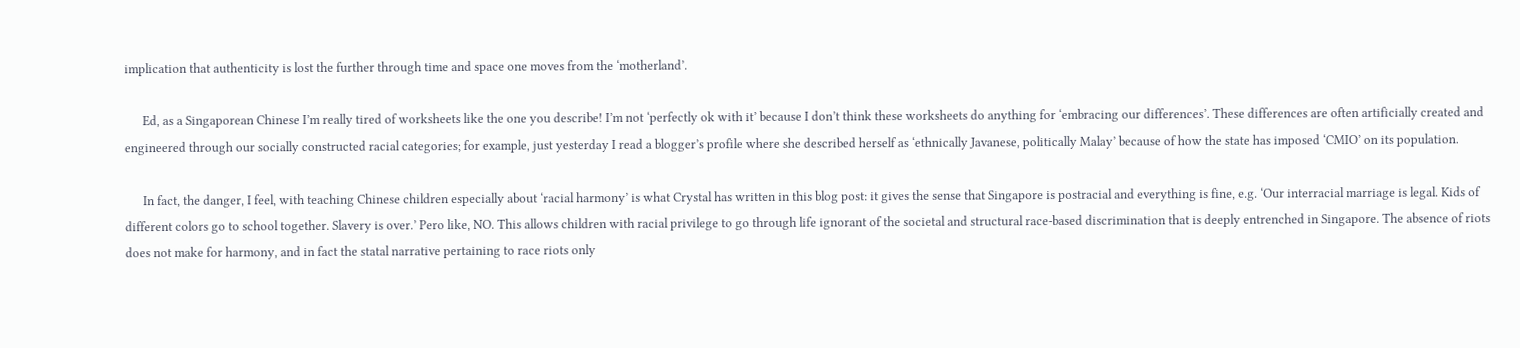implication that authenticity is lost the further through time and space one moves from the ‘motherland’.

      Ed, as a Singaporean Chinese I’m really tired of worksheets like the one you describe! I’m not ‘perfectly ok with it’ because I don’t think these worksheets do anything for ‘embracing our differences’. These differences are often artificially created and engineered through our socially constructed racial categories; for example, just yesterday I read a blogger’s profile where she described herself as ‘ethnically Javanese, politically Malay’ because of how the state has imposed ‘CMIO’ on its population.

      In fact, the danger, I feel, with teaching Chinese children especially about ‘racial harmony’ is what Crystal has written in this blog post: it gives the sense that Singapore is postracial and everything is fine, e.g. ‘Our interracial marriage is legal. Kids of different colors go to school together. Slavery is over.’ Pero like, NO. This allows children with racial privilege to go through life ignorant of the societal and structural race-based discrimination that is deeply entrenched in Singapore. The absence of riots does not make for harmony, and in fact the statal narrative pertaining to race riots only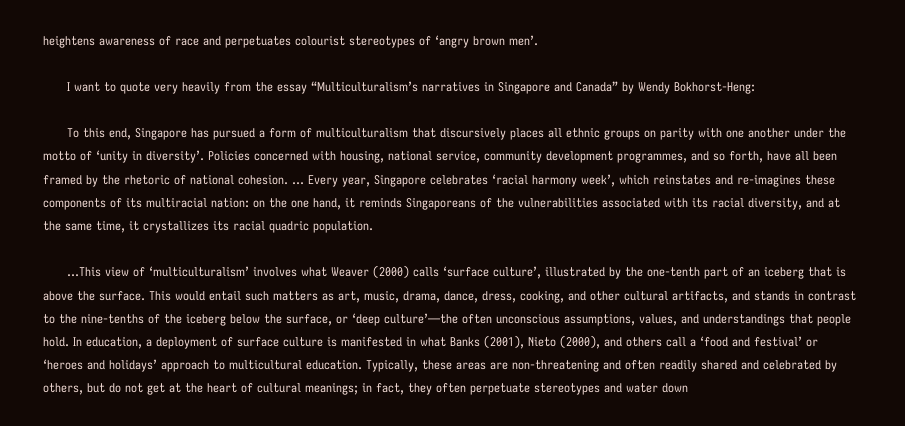heightens awareness of race and perpetuates colourist stereotypes of ‘angry brown men’.

      I want to quote very heavily from the essay “Multiculturalism’s narratives in Singapore and Canada” by Wendy Bokhorst-Heng:

      To this end, Singapore has pursued a form of multiculturalism that discursively places all ethnic groups on parity with one another under the motto of ‘unity in diversity’. Policies concerned with housing, national service, community development programmes, and so forth, have all been framed by the rhetoric of national cohesion. … Every year, Singapore celebrates ‘racial harmony week’, which reinstates and re‐imagines these components of its multiracial nation: on the one hand, it reminds Singaporeans of the vulnerabilities associated with its racial diversity, and at the same time, it crystallizes its racial quadric population.

      …This view of ‘multiculturalism’ involves what Weaver (2000) calls ‘surface culture’, illustrated by the one‐tenth part of an iceberg that is above the surface. This would entail such matters as art, music, drama, dance, dress, cooking, and other cultural artifacts, and stands in contrast to the nine‐tenths of the iceberg below the surface, or ‘deep culture’—the often unconscious assumptions, values, and understandings that people hold. In education, a deployment of surface culture is manifested in what Banks (2001), Nieto (2000), and others call a ‘food and festival’ or ‘heroes and holidays’ approach to multicultural education. Typically, these areas are non‐threatening and often readily shared and celebrated by others, but do not get at the heart of cultural meanings; in fact, they often perpetuate stereotypes and water down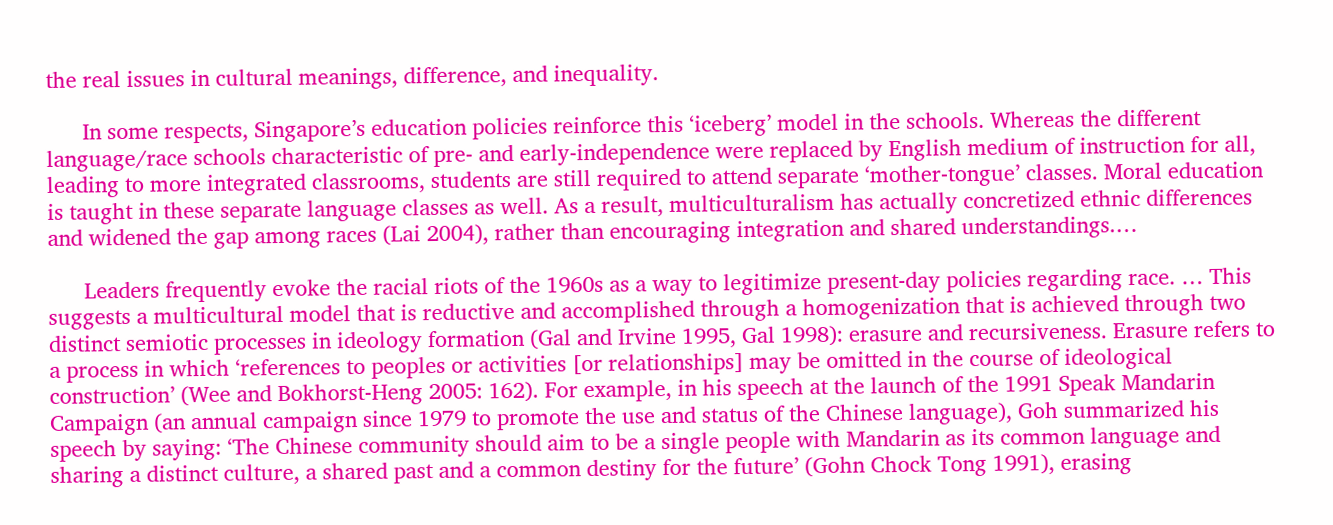the real issues in cultural meanings, difference, and inequality.

      In some respects, Singapore’s education policies reinforce this ‘iceberg’ model in the schools. Whereas the different language/race schools characteristic of pre‐ and early‐independence were replaced by English medium of instruction for all, leading to more integrated classrooms, students are still required to attend separate ‘mother‐tongue’ classes. Moral education is taught in these separate language classes as well. As a result, multiculturalism has actually concretized ethnic differences and widened the gap among races (Lai 2004), rather than encouraging integration and shared understandings.…

      Leaders frequently evoke the racial riots of the 1960s as a way to legitimize present‐day policies regarding race. … This suggests a multicultural model that is reductive and accomplished through a homogenization that is achieved through two distinct semiotic processes in ideology formation (Gal and Irvine 1995, Gal 1998): erasure and recursiveness. Erasure refers to a process in which ‘references to peoples or activities [or relationships] may be omitted in the course of ideological construction’ (Wee and Bokhorst‐Heng 2005: 162). For example, in his speech at the launch of the 1991 Speak Mandarin Campaign (an annual campaign since 1979 to promote the use and status of the Chinese language), Goh summarized his speech by saying: ‘The Chinese community should aim to be a single people with Mandarin as its common language and sharing a distinct culture, a shared past and a common destiny for the future’ (Gohn Chock Tong 1991), erasing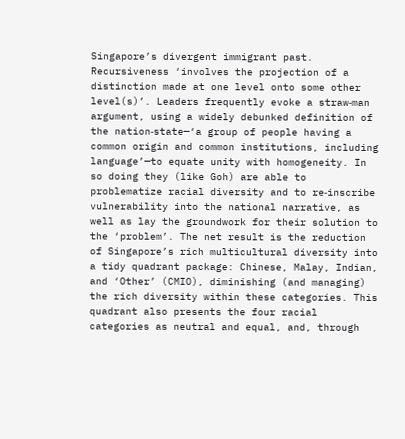Singapore’s divergent immigrant past. Recursiveness ‘involves the projection of a distinction made at one level onto some other level(s)’. Leaders frequently evoke a straw‐man argument, using a widely debunked definition of the nation‐state—‘a group of people having a common origin and common institutions, including language’—to equate unity with homogeneity. In so doing they (like Goh) are able to problematize racial diversity and to re‐inscribe vulnerability into the national narrative, as well as lay the groundwork for their solution to the ‘problem’. The net result is the reduction of Singapore’s rich multicultural diversity into a tidy quadrant package: Chinese, Malay, Indian, and ‘Other’ (CMIO), diminishing (and managing) the rich diversity within these categories. This quadrant also presents the four racial categories as neutral and equal, and, through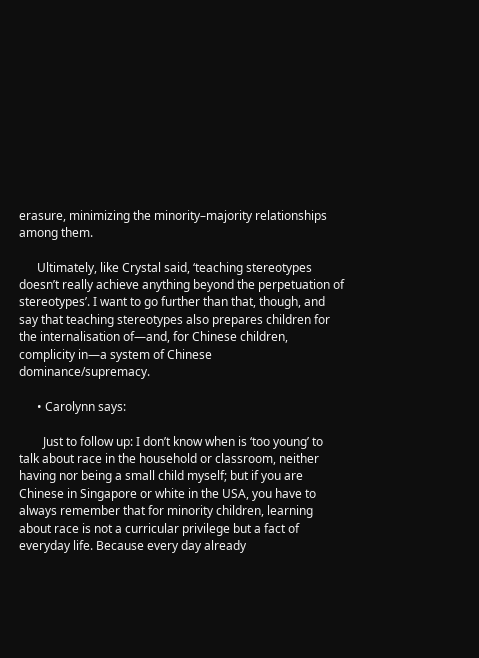erasure, minimizing the minority–majority relationships among them.

      Ultimately, like Crystal said, ‘teaching stereotypes doesn’t really achieve anything beyond the perpetuation of stereotypes’. I want to go further than that, though, and say that teaching stereotypes also prepares children for the internalisation of—and, for Chinese children, complicity in—a system of Chinese dominance/supremacy.

      • Carolynn says:

        Just to follow up: I don’t know when is ‘too young’ to talk about race in the household or classroom, neither having nor being a small child myself; but if you are Chinese in Singapore or white in the USA, you have to always remember that for minority children, learning about race is not a curricular privilege but a fact of everyday life. Because every day already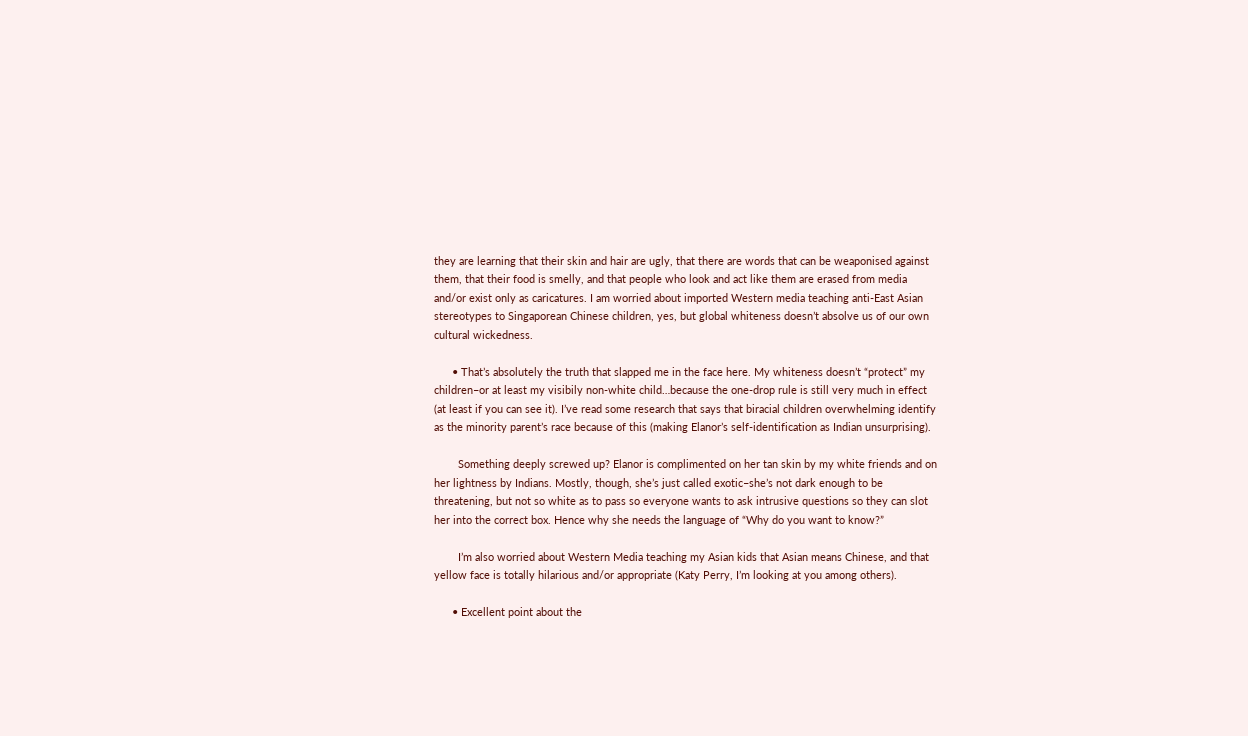they are learning that their skin and hair are ugly, that there are words that can be weaponised against them, that their food is smelly, and that people who look and act like them are erased from media and/or exist only as caricatures. I am worried about imported Western media teaching anti-East Asian stereotypes to Singaporean Chinese children, yes, but global whiteness doesn’t absolve us of our own cultural wickedness.

      • That’s absolutely the truth that slapped me in the face here. My whiteness doesn’t “protect” my children–or at least my visibily non-white child…because the one-drop rule is still very much in effect (at least if you can see it). I’ve read some research that says that biracial children overwhelming identify as the minority parent’s race because of this (making Elanor’s self-identification as Indian unsurprising).

        Something deeply screwed up? Elanor is complimented on her tan skin by my white friends and on her lightness by Indians. Mostly, though, she’s just called exotic–she’s not dark enough to be threatening, but not so white as to pass so everyone wants to ask intrusive questions so they can slot her into the correct box. Hence why she needs the language of “Why do you want to know?”

        I’m also worried about Western Media teaching my Asian kids that Asian means Chinese, and that yellow face is totally hilarious and/or appropriate (Katy Perry, I’m looking at you among others).

      • Excellent point about the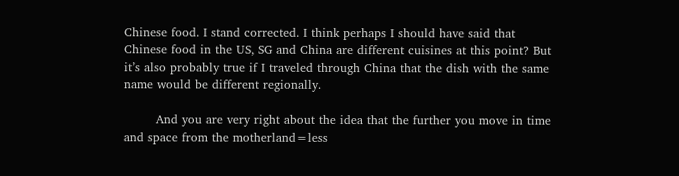Chinese food. I stand corrected. I think perhaps I should have said that Chinese food in the US, SG and China are different cuisines at this point? But it’s also probably true if I traveled through China that the dish with the same name would be different regionally.

        And you are very right about the idea that the further you move in time and space from the motherland=less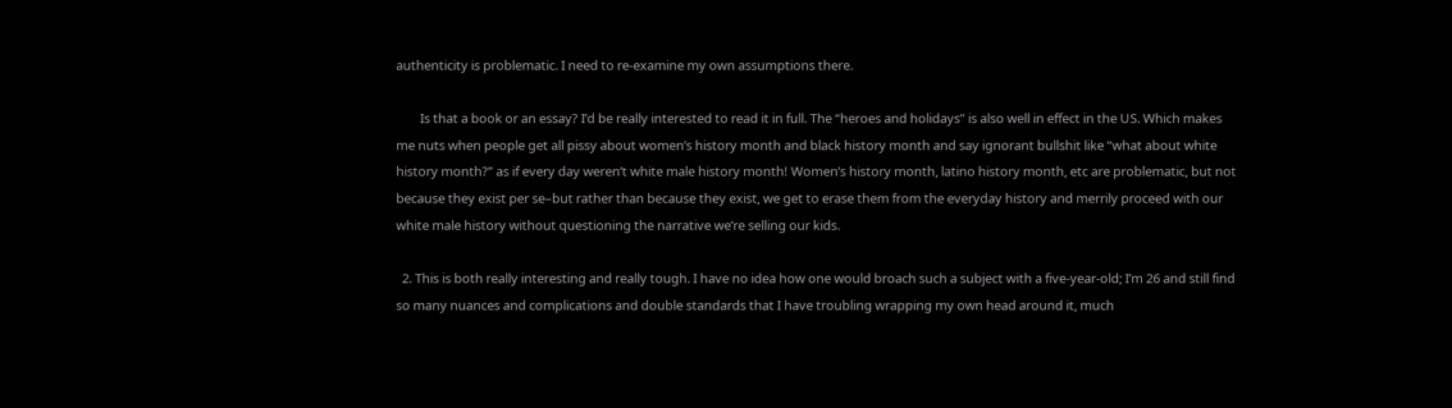authenticity is problematic. I need to re-examine my own assumptions there.

        Is that a book or an essay? I’d be really interested to read it in full. The “heroes and holidays” is also well in effect in the US. Which makes me nuts when people get all pissy about women’s history month and black history month and say ignorant bullshit like “what about white history month?” as if every day weren’t white male history month! Women’s history month, latino history month, etc are problematic, but not because they exist per se–but rather than because they exist, we get to erase them from the everyday history and merrily proceed with our white male history without questioning the narrative we’re selling our kids.

  2. This is both really interesting and really tough. I have no idea how one would broach such a subject with a five-year-old; I’m 26 and still find so many nuances and complications and double standards that I have troubling wrapping my own head around it, much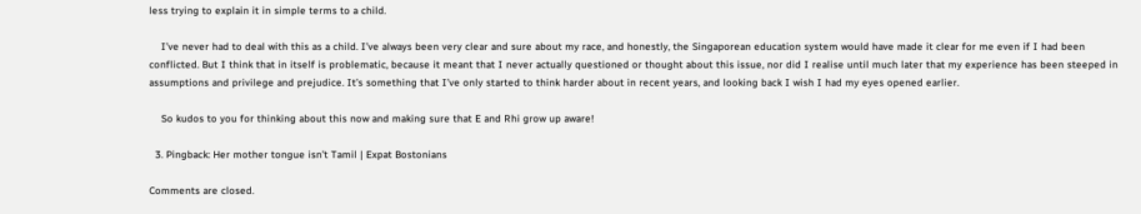less trying to explain it in simple terms to a child.

    I’ve never had to deal with this as a child. I’ve always been very clear and sure about my race, and honestly, the Singaporean education system would have made it clear for me even if I had been conflicted. But I think that in itself is problematic, because it meant that I never actually questioned or thought about this issue, nor did I realise until much later that my experience has been steeped in assumptions and privilege and prejudice. It’s something that I’ve only started to think harder about in recent years, and looking back I wish I had my eyes opened earlier.

    So kudos to you for thinking about this now and making sure that E and Rhi grow up aware!

  3. Pingback: Her mother tongue isn’t Tamil | Expat Bostonians

Comments are closed.